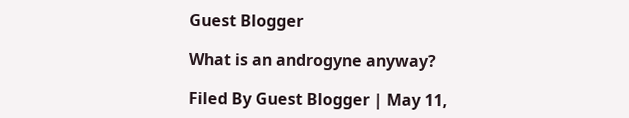Guest Blogger

What is an androgyne anyway?

Filed By Guest Blogger | May 11,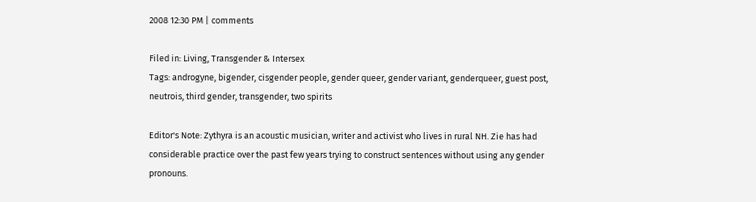2008 12:30 PM | comments

Filed in: Living, Transgender & Intersex
Tags: androgyne, bigender, cisgender people, gender queer, gender variant, genderqueer, guest post, neutrois, third gender, transgender, two spirits

Editor's Note: Zythyra is an acoustic musician, writer and activist who lives in rural NH. Zie has had considerable practice over the past few years trying to construct sentences without using any gender pronouns.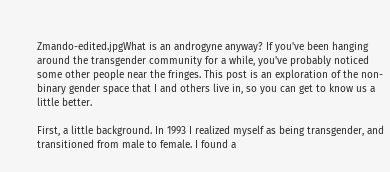Zmando-edited.jpgWhat is an androgyne anyway? If you've been hanging around the transgender community for a while, you've probably noticed some other people near the fringes. This post is an exploration of the non- binary gender space that I and others live in, so you can get to know us a little better.

First, a little background. In 1993 I realized myself as being transgender, and transitioned from male to female. I found a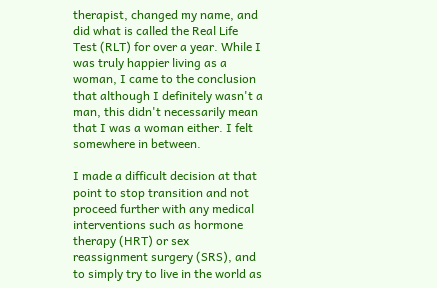therapist, changed my name, and did what is called the Real Life Test (RLT) for over a year. While I was truly happier living as a woman, I came to the conclusion that although I definitely wasn't a man, this didn't necessarily mean that I was a woman either. I felt somewhere in between.

I made a difficult decision at that point to stop transition and not proceed further with any medical interventions such as hormone therapy (HRT) or sex reassignment surgery (SRS), and to simply try to live in the world as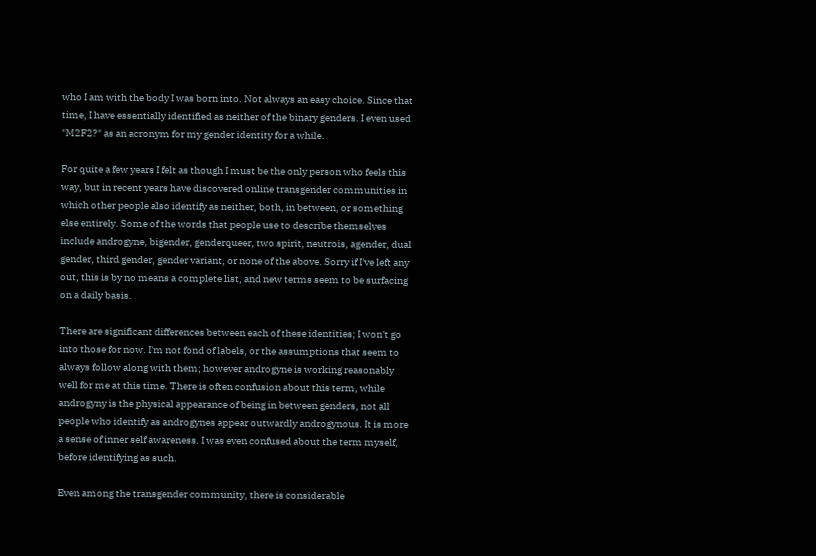who I am with the body I was born into. Not always an easy choice. Since that time, I have essentially identified as neither of the binary genders. I even used "M2F2?" as an acronym for my gender identity for a while.

For quite a few years I felt as though I must be the only person who feels this way, but in recent years have discovered online transgender communities in which other people also identify as neither, both, in between, or something else entirely. Some of the words that people use to describe themselves include androgyne, bigender, genderqueer, two spirit, neutrois, agender, dual gender, third gender, gender variant, or none of the above. Sorry if I've left any out, this is by no means a complete list, and new terms seem to be surfacing on a daily basis.

There are significant differences between each of these identities; I won't go into those for now. I'm not fond of labels, or the assumptions that seem to always follow along with them; however androgyne is working reasonably well for me at this time. There is often confusion about this term, while androgyny is the physical appearance of being in between genders, not all people who identify as androgynes appear outwardly androgynous. It is more a sense of inner self awareness. I was even confused about the term myself, before identifying as such.

Even among the transgender community, there is considerable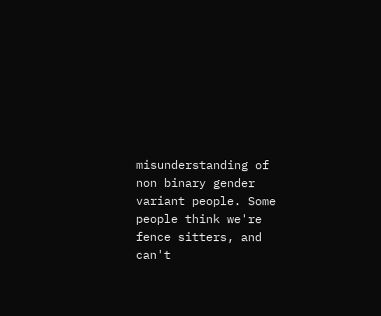misunderstanding of non binary gender variant people. Some people think we're fence sitters, and can't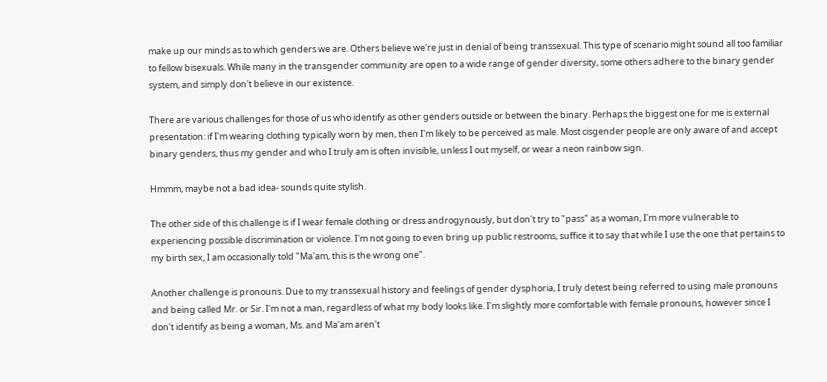make up our minds as to which genders we are. Others believe we're just in denial of being transsexual. This type of scenario might sound all too familiar to fellow bisexuals. While many in the transgender community are open to a wide range of gender diversity, some others adhere to the binary gender system, and simply don't believe in our existence.

There are various challenges for those of us who identify as other genders outside or between the binary. Perhaps the biggest one for me is external presentation: if I'm wearing clothing typically worn by men, then I'm likely to be perceived as male. Most cisgender people are only aware of and accept binary genders, thus my gender and who I truly am is often invisible, unless I out myself, or wear a neon rainbow sign.

Hmmm, maybe not a bad idea- sounds quite stylish.

The other side of this challenge is if I wear female clothing or dress androgynously, but don't try to "pass" as a woman, I'm more vulnerable to experiencing possible discrimination or violence. I'm not going to even bring up public restrooms, suffice it to say that while I use the one that pertains to my birth sex, I am occasionally told "Ma'am, this is the wrong one".

Another challenge is pronouns. Due to my transsexual history and feelings of gender dysphoria, I truly detest being referred to using male pronouns and being called Mr. or Sir. I'm not a man, regardless of what my body looks like. I'm slightly more comfortable with female pronouns, however since I don't identify as being a woman, Ms. and Ma'am aren't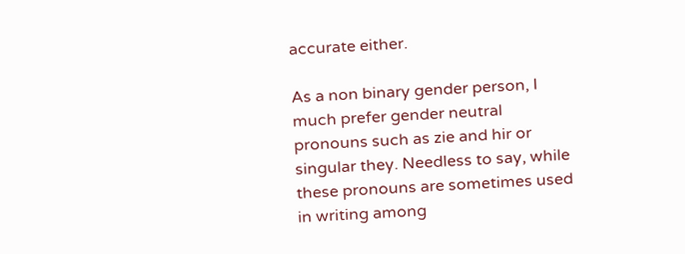accurate either.

As a non binary gender person, I much prefer gender neutral pronouns such as zie and hir or singular they. Needless to say, while these pronouns are sometimes used in writing among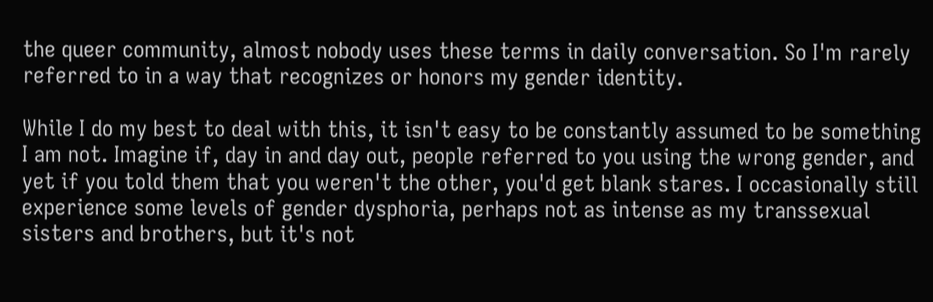the queer community, almost nobody uses these terms in daily conversation. So I'm rarely referred to in a way that recognizes or honors my gender identity.

While I do my best to deal with this, it isn't easy to be constantly assumed to be something I am not. Imagine if, day in and day out, people referred to you using the wrong gender, and yet if you told them that you weren't the other, you'd get blank stares. I occasionally still experience some levels of gender dysphoria, perhaps not as intense as my transsexual sisters and brothers, but it's not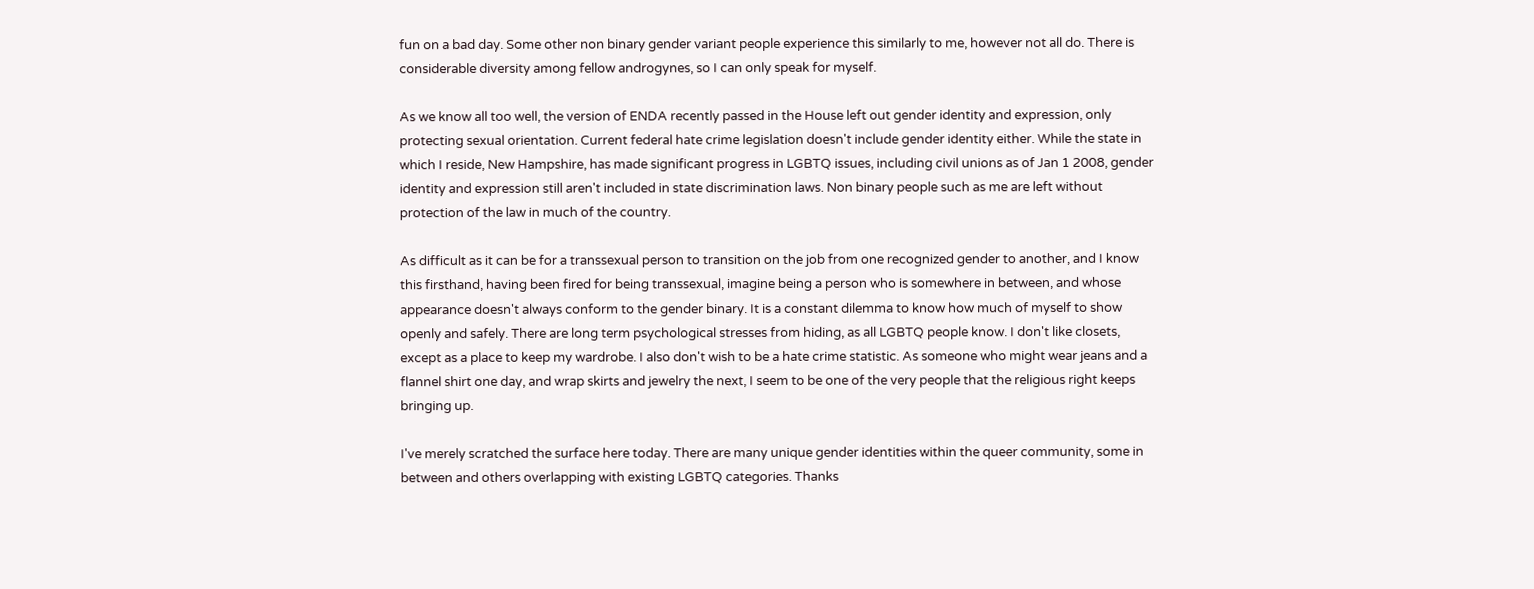fun on a bad day. Some other non binary gender variant people experience this similarly to me, however not all do. There is considerable diversity among fellow androgynes, so I can only speak for myself.

As we know all too well, the version of ENDA recently passed in the House left out gender identity and expression, only protecting sexual orientation. Current federal hate crime legislation doesn't include gender identity either. While the state in which I reside, New Hampshire, has made significant progress in LGBTQ issues, including civil unions as of Jan 1 2008, gender identity and expression still aren't included in state discrimination laws. Non binary people such as me are left without protection of the law in much of the country.

As difficult as it can be for a transsexual person to transition on the job from one recognized gender to another, and I know this firsthand, having been fired for being transsexual, imagine being a person who is somewhere in between, and whose appearance doesn't always conform to the gender binary. It is a constant dilemma to know how much of myself to show openly and safely. There are long term psychological stresses from hiding, as all LGBTQ people know. I don't like closets, except as a place to keep my wardrobe. I also don't wish to be a hate crime statistic. As someone who might wear jeans and a flannel shirt one day, and wrap skirts and jewelry the next, I seem to be one of the very people that the religious right keeps bringing up.

I've merely scratched the surface here today. There are many unique gender identities within the queer community, some in between and others overlapping with existing LGBTQ categories. Thanks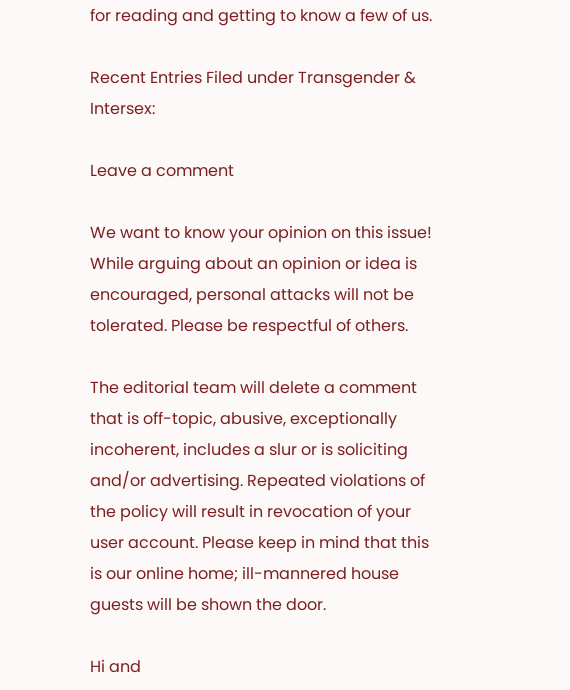for reading and getting to know a few of us.

Recent Entries Filed under Transgender & Intersex:

Leave a comment

We want to know your opinion on this issue! While arguing about an opinion or idea is encouraged, personal attacks will not be tolerated. Please be respectful of others.

The editorial team will delete a comment that is off-topic, abusive, exceptionally incoherent, includes a slur or is soliciting and/or advertising. Repeated violations of the policy will result in revocation of your user account. Please keep in mind that this is our online home; ill-mannered house guests will be shown the door.

Hi and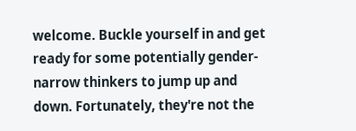welcome. Buckle yourself in and get ready for some potentially gender-narrow thinkers to jump up and down. Fortunately, they're not the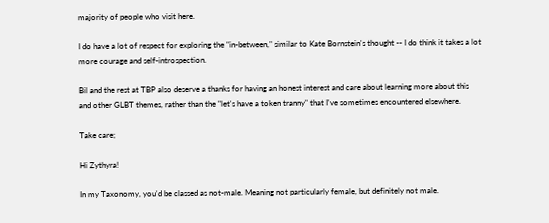majority of people who visit here.

I do have a lot of respect for exploring the "in-between," similar to Kate Bornstein's thought -- I do think it takes a lot more courage and self-introspection.

Bil and the rest at TBP also deserve a thanks for having an honest interest and care about learning more about this and other GLBT themes, rather than the "let's have a token tranny" that I've sometimes encountered elsewhere.

Take care;

Hi Zythyra!

In my Taxonomy, you'd be classed as not-male. Meaning not particularly female, but definitely not male.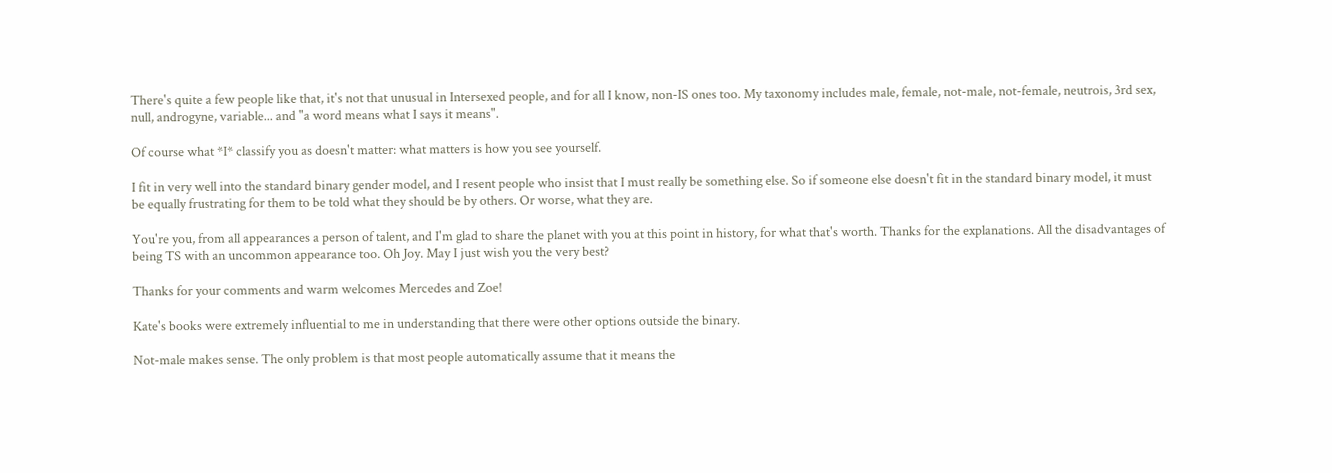There's quite a few people like that, it's not that unusual in Intersexed people, and for all I know, non-IS ones too. My taxonomy includes male, female, not-male, not-female, neutrois, 3rd sex, null, androgyne, variable... and "a word means what I says it means".

Of course what *I* classify you as doesn't matter: what matters is how you see yourself.

I fit in very well into the standard binary gender model, and I resent people who insist that I must really be something else. So if someone else doesn't fit in the standard binary model, it must be equally frustrating for them to be told what they should be by others. Or worse, what they are.

You're you, from all appearances a person of talent, and I'm glad to share the planet with you at this point in history, for what that's worth. Thanks for the explanations. All the disadvantages of being TS with an uncommon appearance too. Oh Joy. May I just wish you the very best?

Thanks for your comments and warm welcomes Mercedes and Zoe!

Kate's books were extremely influential to me in understanding that there were other options outside the binary.

Not-male makes sense. The only problem is that most people automatically assume that it means the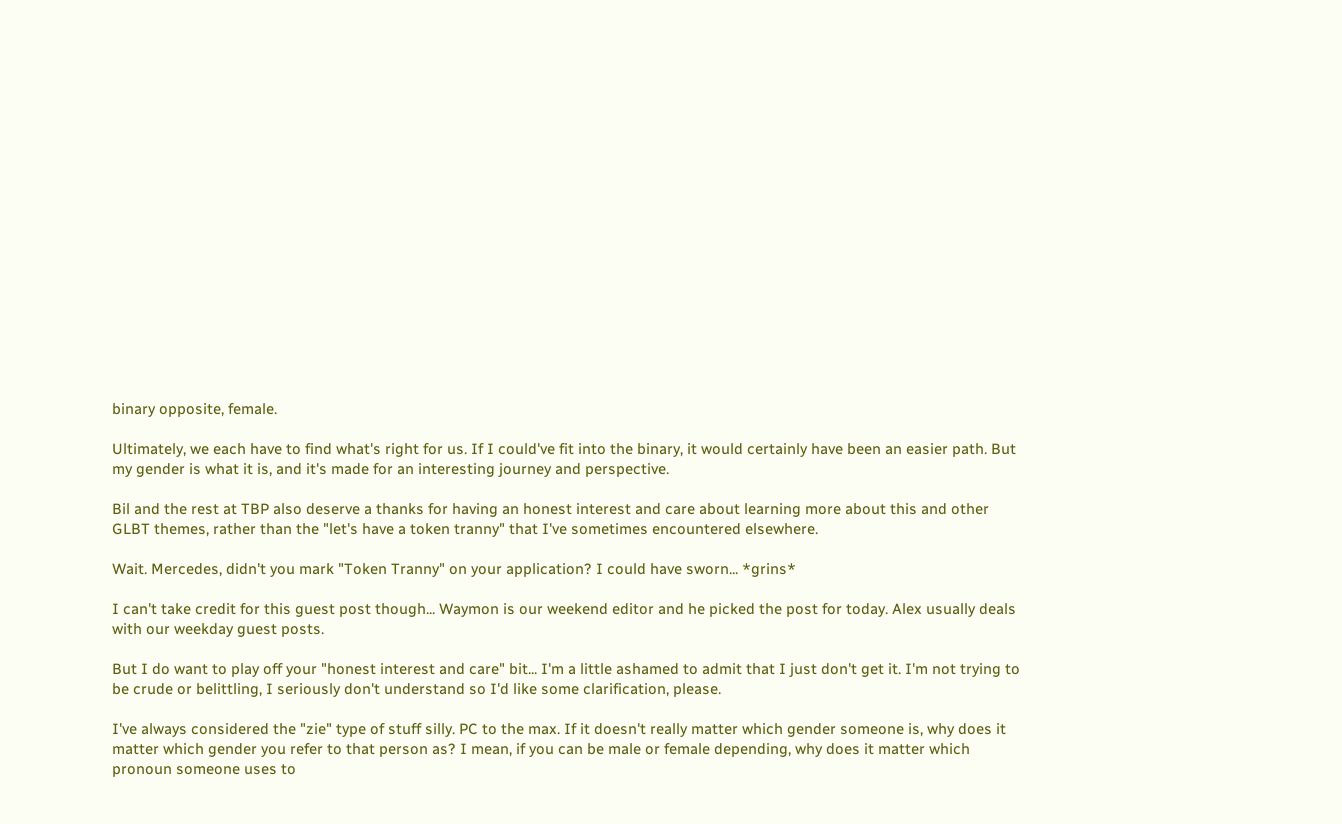binary opposite, female.

Ultimately, we each have to find what's right for us. If I could've fit into the binary, it would certainly have been an easier path. But my gender is what it is, and it's made for an interesting journey and perspective.

Bil and the rest at TBP also deserve a thanks for having an honest interest and care about learning more about this and other GLBT themes, rather than the "let's have a token tranny" that I've sometimes encountered elsewhere.

Wait. Mercedes, didn't you mark "Token Tranny" on your application? I could have sworn... *grins*

I can't take credit for this guest post though... Waymon is our weekend editor and he picked the post for today. Alex usually deals with our weekday guest posts.

But I do want to play off your "honest interest and care" bit... I'm a little ashamed to admit that I just don't get it. I'm not trying to be crude or belittling, I seriously don't understand so I'd like some clarification, please.

I've always considered the "zie" type of stuff silly. PC to the max. If it doesn't really matter which gender someone is, why does it matter which gender you refer to that person as? I mean, if you can be male or female depending, why does it matter which pronoun someone uses to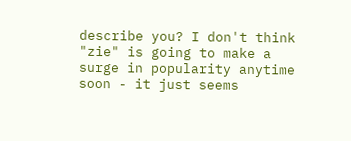describe you? I don't think "zie" is going to make a surge in popularity anytime soon - it just seems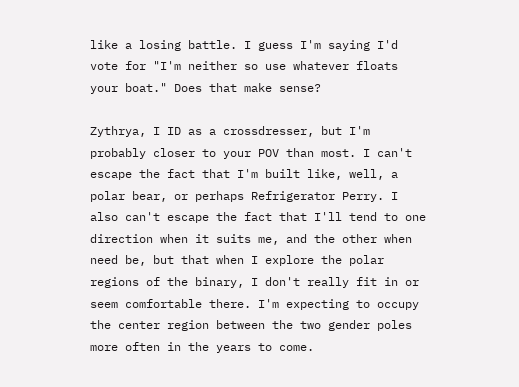like a losing battle. I guess I'm saying I'd vote for "I'm neither so use whatever floats your boat." Does that make sense?

Zythrya, I ID as a crossdresser, but I'm probably closer to your POV than most. I can't escape the fact that I'm built like, well, a polar bear, or perhaps Refrigerator Perry. I also can't escape the fact that I'll tend to one direction when it suits me, and the other when need be, but that when I explore the polar regions of the binary, I don't really fit in or seem comfortable there. I'm expecting to occupy the center region between the two gender poles more often in the years to come.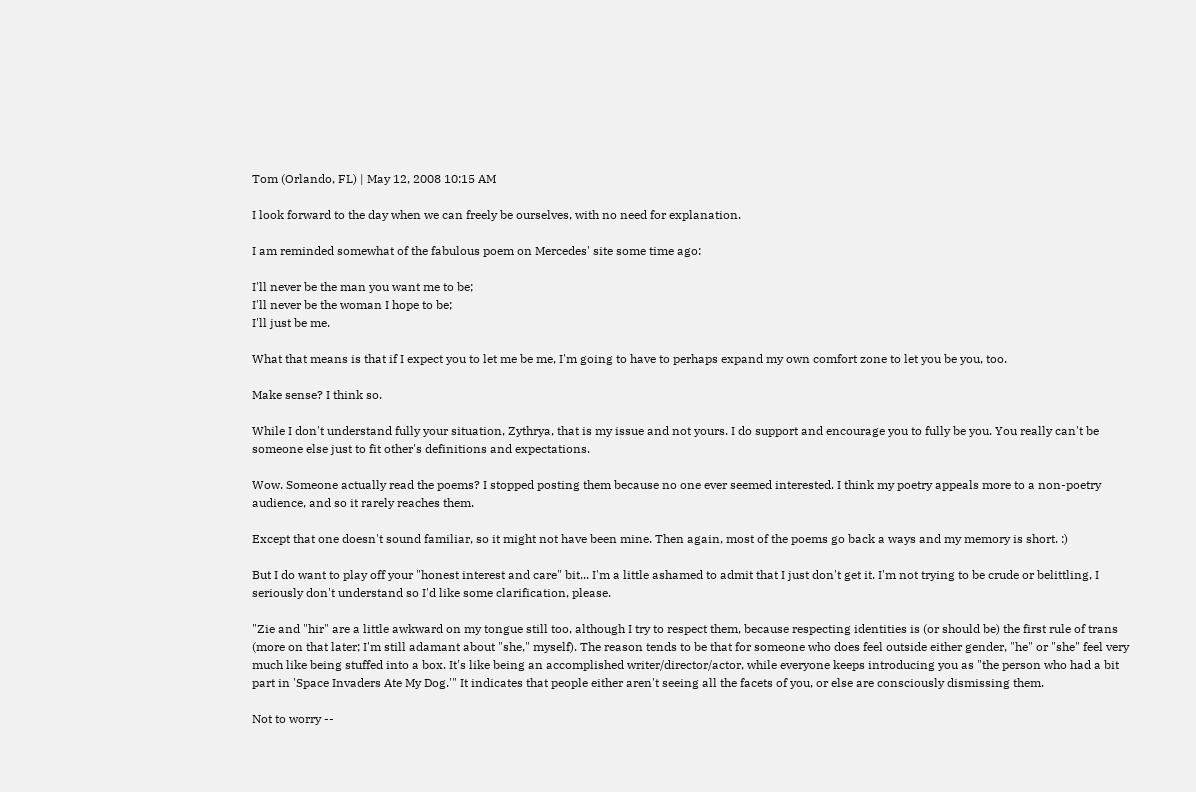Tom (Orlando, FL) | May 12, 2008 10:15 AM

I look forward to the day when we can freely be ourselves, with no need for explanation.

I am reminded somewhat of the fabulous poem on Mercedes' site some time ago:

I'll never be the man you want me to be;
I'll never be the woman I hope to be;
I'll just be me.

What that means is that if I expect you to let me be me, I'm going to have to perhaps expand my own comfort zone to let you be you, too.

Make sense? I think so.

While I don't understand fully your situation, Zythrya, that is my issue and not yours. I do support and encourage you to fully be you. You really can't be someone else just to fit other's definitions and expectations.

Wow. Someone actually read the poems? I stopped posting them because no one ever seemed interested. I think my poetry appeals more to a non-poetry audience, and so it rarely reaches them.

Except that one doesn't sound familiar, so it might not have been mine. Then again, most of the poems go back a ways and my memory is short. :)

But I do want to play off your "honest interest and care" bit... I'm a little ashamed to admit that I just don't get it. I'm not trying to be crude or belittling, I seriously don't understand so I'd like some clarification, please.

"Zie and "hir" are a little awkward on my tongue still too, although I try to respect them, because respecting identities is (or should be) the first rule of trans (more on that later; I'm still adamant about "she," myself). The reason tends to be that for someone who does feel outside either gender, "he" or "she" feel very much like being stuffed into a box. It's like being an accomplished writer/director/actor, while everyone keeps introducing you as "the person who had a bit part in 'Space Invaders Ate My Dog.'" It indicates that people either aren't seeing all the facets of you, or else are consciously dismissing them.

Not to worry --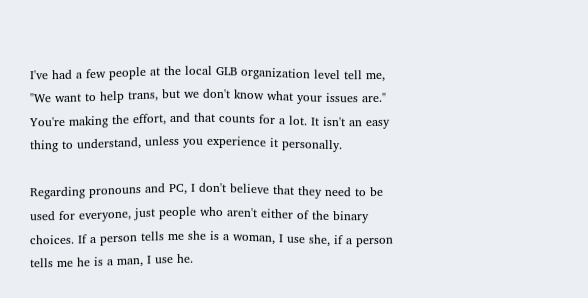I've had a few people at the local GLB organization level tell me, "We want to help trans, but we don't know what your issues are." You're making the effort, and that counts for a lot. It isn't an easy thing to understand, unless you experience it personally.

Regarding pronouns and PC, I don't believe that they need to be used for everyone, just people who aren't either of the binary choices. If a person tells me she is a woman, I use she, if a person tells me he is a man, I use he.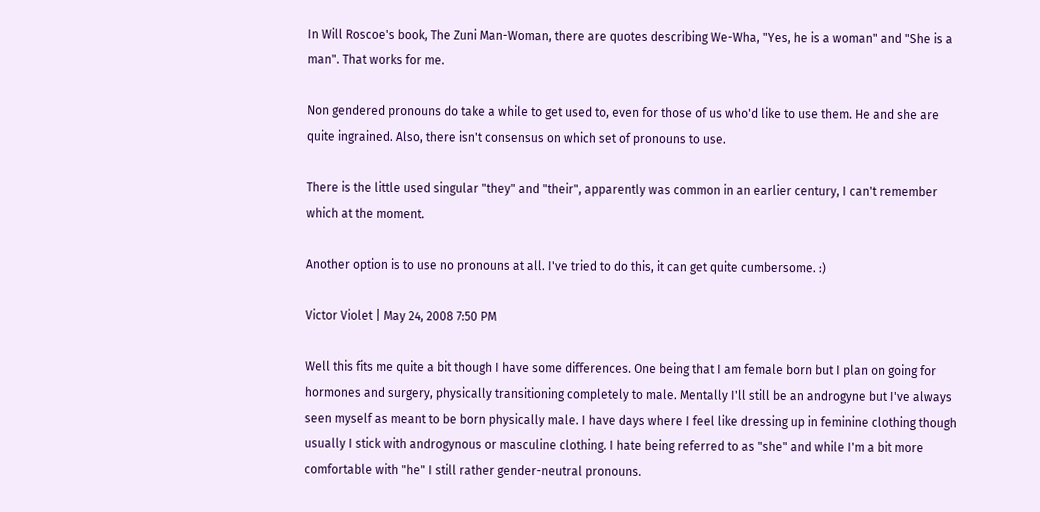In Will Roscoe's book, The Zuni Man-Woman, there are quotes describing We-Wha, "Yes, he is a woman" and "She is a man". That works for me.

Non gendered pronouns do take a while to get used to, even for those of us who'd like to use them. He and she are quite ingrained. Also, there isn't consensus on which set of pronouns to use.

There is the little used singular "they" and "their", apparently was common in an earlier century, I can't remember which at the moment.

Another option is to use no pronouns at all. I've tried to do this, it can get quite cumbersome. :)

Victor Violet | May 24, 2008 7:50 PM

Well this fits me quite a bit though I have some differences. One being that I am female born but I plan on going for hormones and surgery, physically transitioning completely to male. Mentally I'll still be an androgyne but I've always seen myself as meant to be born physically male. I have days where I feel like dressing up in feminine clothing though usually I stick with androgynous or masculine clothing. I hate being referred to as "she" and while I'm a bit more comfortable with "he" I still rather gender-neutral pronouns.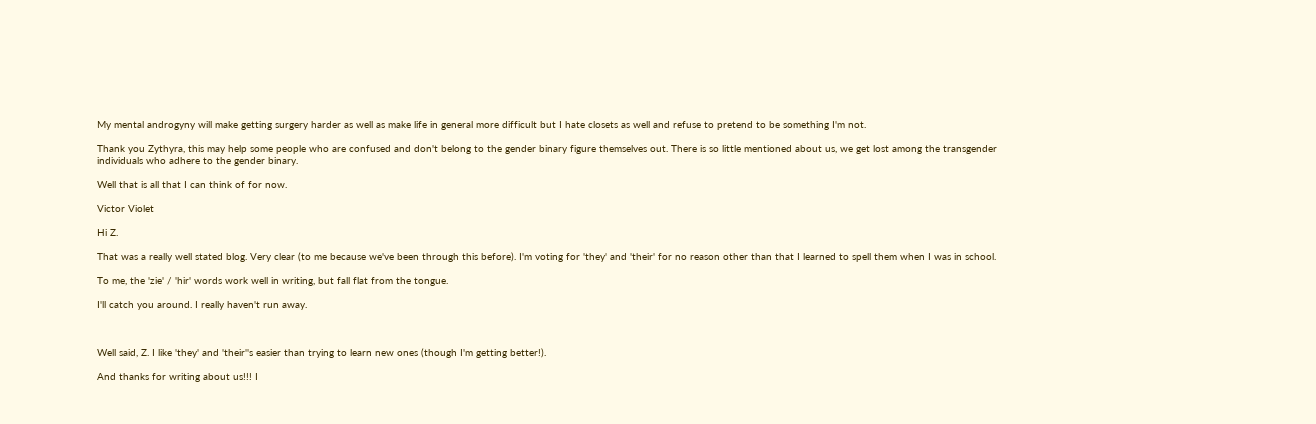My mental androgyny will make getting surgery harder as well as make life in general more difficult but I hate closets as well and refuse to pretend to be something I'm not.

Thank you Zythyra, this may help some people who are confused and don't belong to the gender binary figure themselves out. There is so little mentioned about us, we get lost among the transgender individuals who adhere to the gender binary.

Well that is all that I can think of for now.

Victor Violet

Hi Z.

That was a really well stated blog. Very clear (to me because we've been through this before). I'm voting for 'they' and 'their' for no reason other than that I learned to spell them when I was in school.

To me, the 'zie' / 'hir' words work well in writing, but fall flat from the tongue.

I'll catch you around. I really haven't run away.



Well said, Z. I like 'they' and 'their''s easier than trying to learn new ones (though I'm getting better!).

And thanks for writing about us!!! I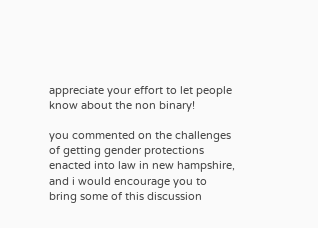appreciate your effort to let people know about the non binary!

you commented on the challenges of getting gender protections enacted into law in new hampshire, and i would encourage you to bring some of this discussion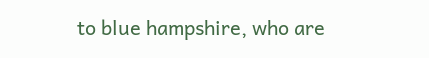to blue hampshire, who are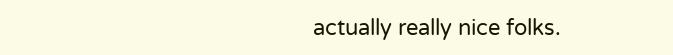actually really nice folks.